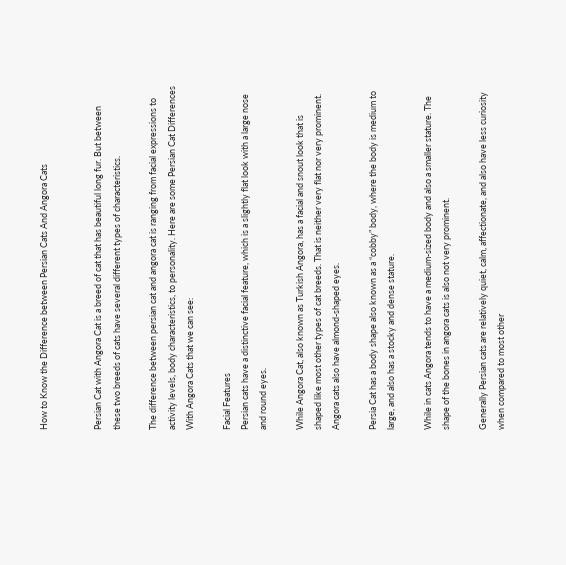How to Know the Difference between Persian Cats And Angora Cats


Persian Cat with Angora Cat is a breed of cat that has beautiful long fur. But between these two breeds of cats have several different types of characteristics.

The difference between persian cat and angora cat is ranging from facial expressions to activity levels, body characteristics, to personality. Here are some Persian Cat Differences With Angora Cats that we can see:

Facial Features
Persian cats have a distinctive facial feature, which is a slightly flat look with a large nose and round eyes.

While Angora Cat, also known as Turkish Angora, has a facial and snout look that is shaped like most other types of cat breeds. That is neither very flat nor very prominent. Angora cats also have almond-shaped eyes.

Persia Cat has a body shape also known as a “cobby” body, where the body is medium to large, and also has a stocky and dense stature.

While in cats Angora tends to have a medium-sized body and also a smaller stature. The shape of the bones in angora cats is also not very prominent.

Generally Persian cats are relatively quiet, calm, affectionate, and also have less curiosity when compared to most other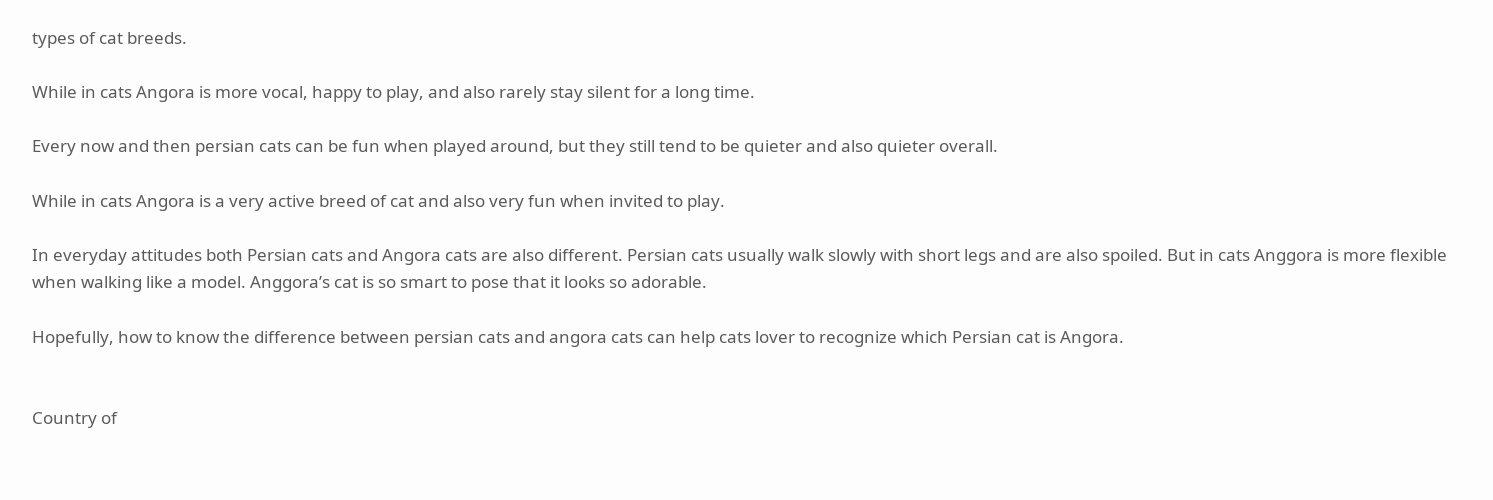types of cat breeds.

While in cats Angora is more vocal, happy to play, and also rarely stay silent for a long time.

Every now and then persian cats can be fun when played around, but they still tend to be quieter and also quieter overall.

While in cats Angora is a very active breed of cat and also very fun when invited to play.

In everyday attitudes both Persian cats and Angora cats are also different. Persian cats usually walk slowly with short legs and are also spoiled. But in cats Anggora is more flexible when walking like a model. Anggora’s cat is so smart to pose that it looks so adorable.

Hopefully, how to know the difference between persian cats and angora cats can help cats lover to recognize which Persian cat is Angora.


Country of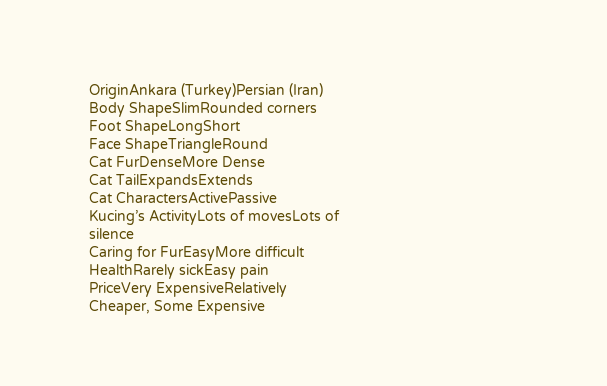OriginAnkara (Turkey)Persian (Iran)
Body ShapeSlimRounded corners
Foot ShapeLongShort
Face ShapeTriangleRound
Cat FurDenseMore Dense
Cat TailExpandsExtends
Cat CharactersActivePassive
Kucing’s ActivityLots of movesLots of silence
Caring for FurEasyMore difficult
HealthRarely sickEasy pain
PriceVery ExpensiveRelatively Cheaper, Some Expensive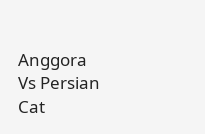Anggora Vs Persian Cat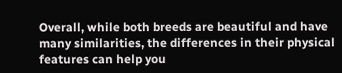Overall, while both breeds are beautiful and have many similarities, the differences in their physical features can help you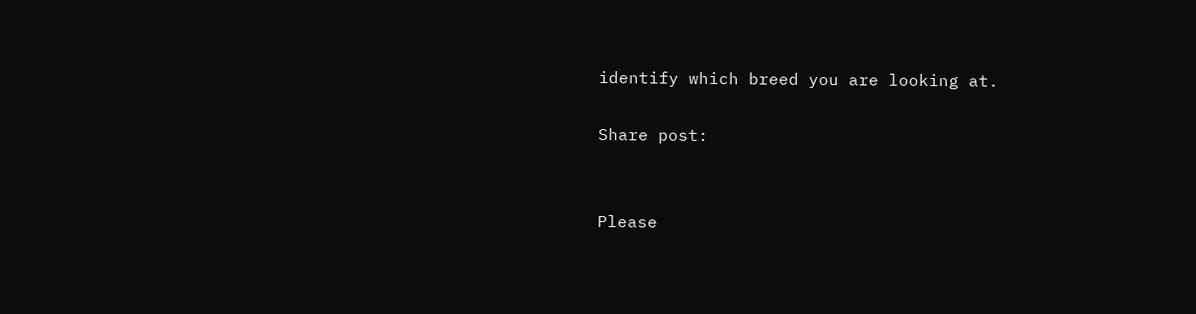identify which breed you are looking at.

Share post:


Please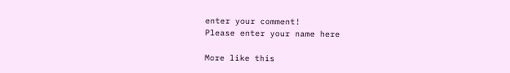enter your comment!
Please enter your name here

More like this